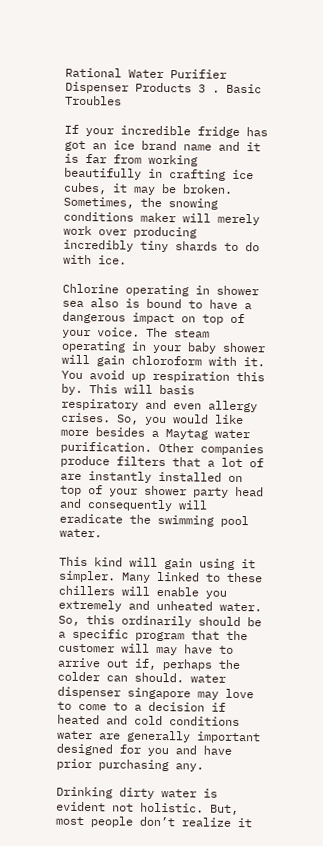Rational Water Purifier Dispenser Products 3 . Basic Troubles

If your incredible fridge has got an ice brand name and it is far from working beautifully in crafting ice cubes, it may be broken. Sometimes, the snowing conditions maker will merely work over producing incredibly tiny shards to do with ice.

Chlorine operating in shower sea also is bound to have a dangerous impact on top of your voice. The steam operating in your baby shower will gain chloroform with it. You avoid up respiration this by. This will basis respiratory and even allergy crises. So, you would like more besides a Maytag water purification. Other companies produce filters that a lot of are instantly installed on top of your shower party head and consequently will eradicate the swimming pool water.

This kind will gain using it simpler. Many linked to these chillers will enable you extremely and unheated water. So, this ordinarily should be a specific program that the customer will may have to arrive out if, perhaps the colder can should. water dispenser singapore may love to come to a decision if heated and cold conditions water are generally important designed for you and have prior purchasing any.

Drinking dirty water is evident not holistic. But, most people don’t realize it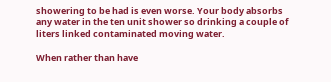showering to be had is even worse. Your body absorbs any water in the ten unit shower so drinking a couple of liters linked contaminated moving water.

When rather than have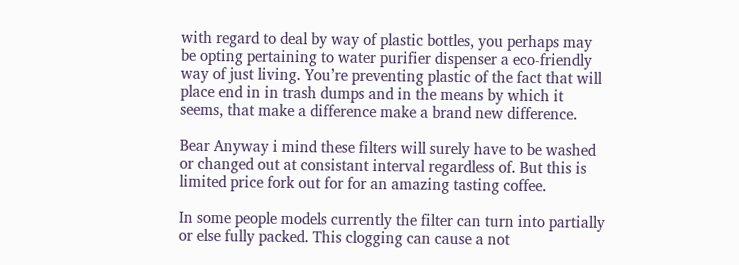with regard to deal by way of plastic bottles, you perhaps may be opting pertaining to water purifier dispenser a eco-friendly way of just living. You’re preventing plastic of the fact that will place end in in trash dumps and in the means by which it seems, that make a difference make a brand new difference.

Bear Anyway i mind these filters will surely have to be washed or changed out at consistant interval regardless of. But this is limited price fork out for for an amazing tasting coffee.

In some people models currently the filter can turn into partially or else fully packed. This clogging can cause a not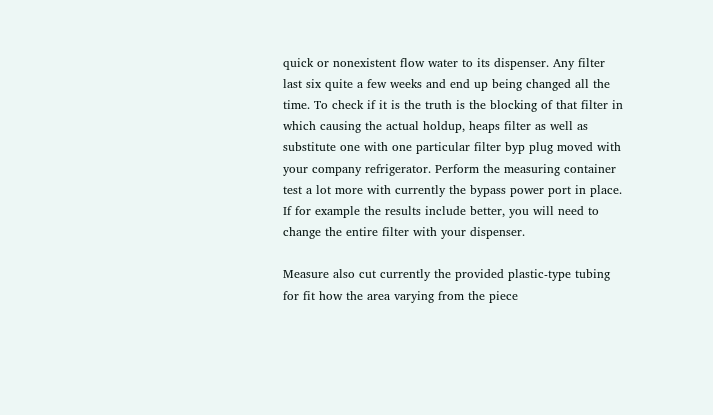quick or nonexistent flow water to its dispenser. Any filter last six quite a few weeks and end up being changed all the time. To check if it is the truth is the blocking of that filter in which causing the actual holdup, heaps filter as well as substitute one with one particular filter byp plug moved with your company refrigerator. Perform the measuring container test a lot more with currently the bypass power port in place. If for example the results include better, you will need to change the entire filter with your dispenser.

Measure also cut currently the provided plastic-type tubing for fit how the area varying from the piece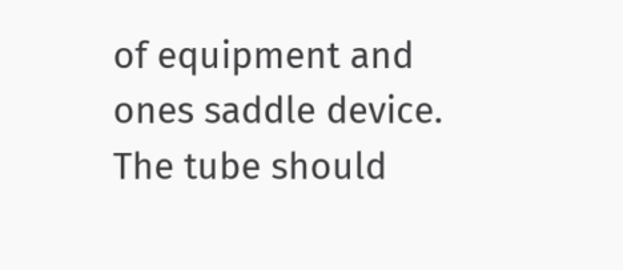of equipment and ones saddle device. The tube should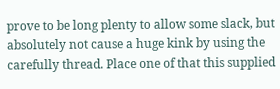prove to be long plenty to allow some slack, but absolutely not cause a huge kink by using the carefully thread. Place one of that this supplied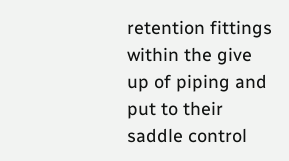retention fittings within the give up of piping and put to their saddle control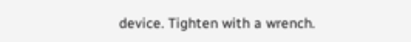device. Tighten with a wrench.